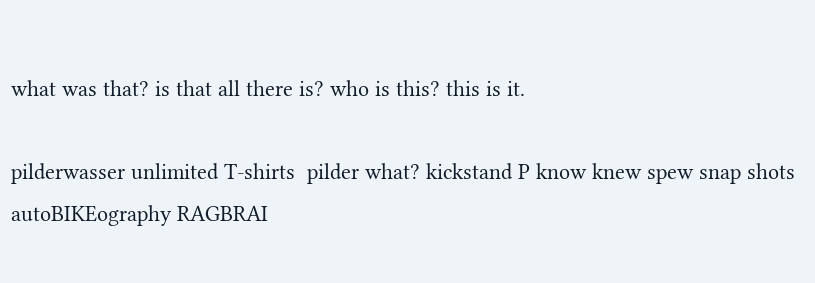what was that? is that all there is? who is this? this is it.

pilderwasser unlimited T-shirts  pilder what? kickstand P know knew spew snap shots autoBIKEography RAGBRAI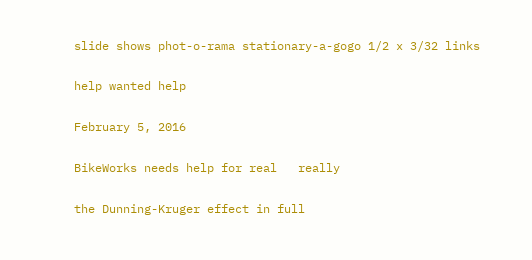slide shows phot-o-rama stationary-a-gogo 1/2 x 3/32 links

help wanted help

February 5, 2016

BikeWorks needs help for real   really

the Dunning-Kruger effect in full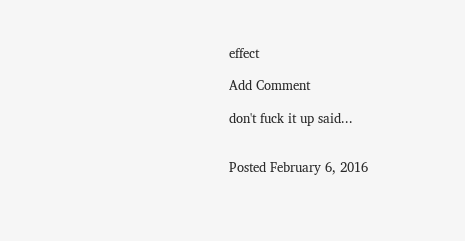effect

Add Comment

don't fuck it up said...


Posted February 6, 2016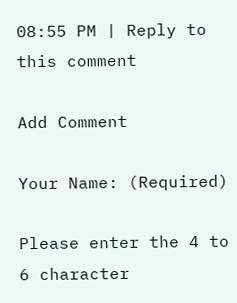08:55 PM | Reply to this comment

Add Comment

Your Name: (Required)

Please enter the 4 to 6 character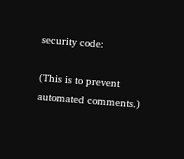security code:

(This is to prevent automated comments.)